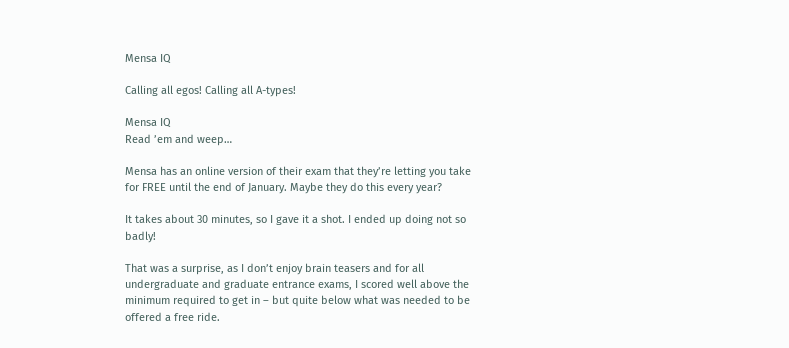Mensa IQ

Calling all egos! Calling all A-types!

Mensa IQ
Read ’em and weep…

Mensa has an online version of their exam that they’re letting you take for FREE until the end of January. Maybe they do this every year?

It takes about 30 minutes, so I gave it a shot. I ended up doing not so badly!

That was a surprise, as I don’t enjoy brain teasers and for all undergraduate and graduate entrance exams, I scored well above the minimum required to get in – but quite below what was needed to be offered a free ride.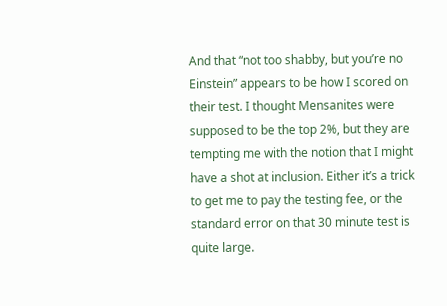And that “not too shabby, but you’re no Einstein” appears to be how I scored on their test. I thought Mensanites were supposed to be the top 2%, but they are tempting me with the notion that I might have a shot at inclusion. Either it’s a trick to get me to pay the testing fee, or the standard error on that 30 minute test is quite large.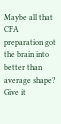Maybe all that CFA preparation got the brain into better than average shape? Give it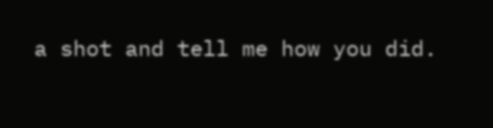a shot and tell me how you did.